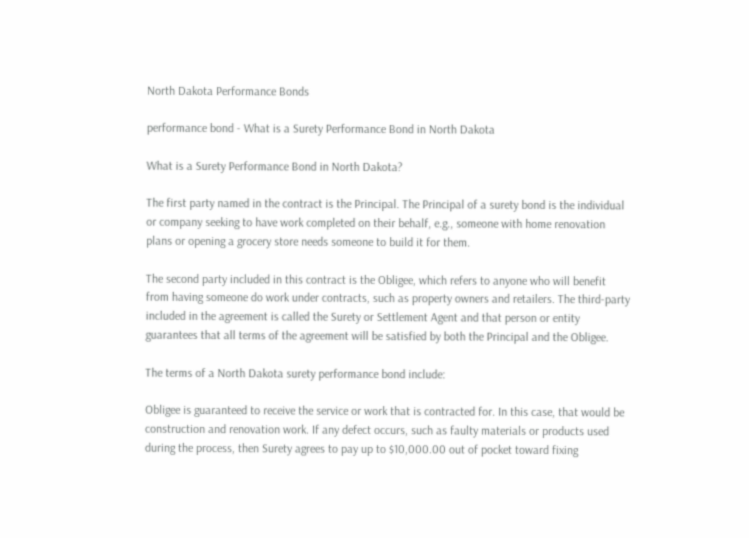North Dakota Performance Bonds

performance bond - What is a Surety Performance Bond in North Dakota

What is a Surety Performance Bond in North Dakota?

The first party named in the contract is the Principal. The Principal of a surety bond is the individual or company seeking to have work completed on their behalf, e.g., someone with home renovation plans or opening a grocery store needs someone to build it for them.

The second party included in this contract is the Obligee, which refers to anyone who will benefit from having someone do work under contracts, such as property owners and retailers. The third-party included in the agreement is called the Surety or Settlement Agent and that person or entity guarantees that all terms of the agreement will be satisfied by both the Principal and the Obligee.

The terms of a North Dakota surety performance bond include:

Obligee is guaranteed to receive the service or work that is contracted for. In this case, that would be construction and renovation work. If any defect occurs, such as faulty materials or products used during the process, then Surety agrees to pay up to $10,000.00 out of pocket toward fixing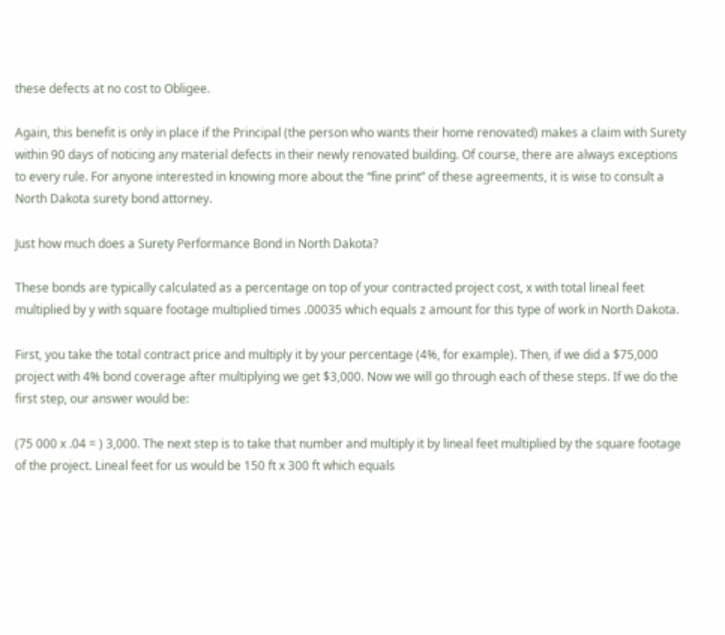these defects at no cost to Obligee.

Again, this benefit is only in place if the Principal (the person who wants their home renovated) makes a claim with Surety within 90 days of noticing any material defects in their newly renovated building. Of course, there are always exceptions to every rule. For anyone interested in knowing more about the “fine print” of these agreements, it is wise to consult a North Dakota surety bond attorney.

Just how much does a Surety Performance Bond in North Dakota?

These bonds are typically calculated as a percentage on top of your contracted project cost, x with total lineal feet multiplied by y with square footage multiplied times .00035 which equals z amount for this type of work in North Dakota.

First, you take the total contract price and multiply it by your percentage (4%, for example). Then, if we did a $75,000 project with 4% bond coverage after multiplying we get $3,000. Now we will go through each of these steps. If we do the first step, our answer would be:

(75 000 x .04 = ) 3,000. The next step is to take that number and multiply it by lineal feet multiplied by the square footage of the project. Lineal feet for us would be 150 ft x 300 ft which equals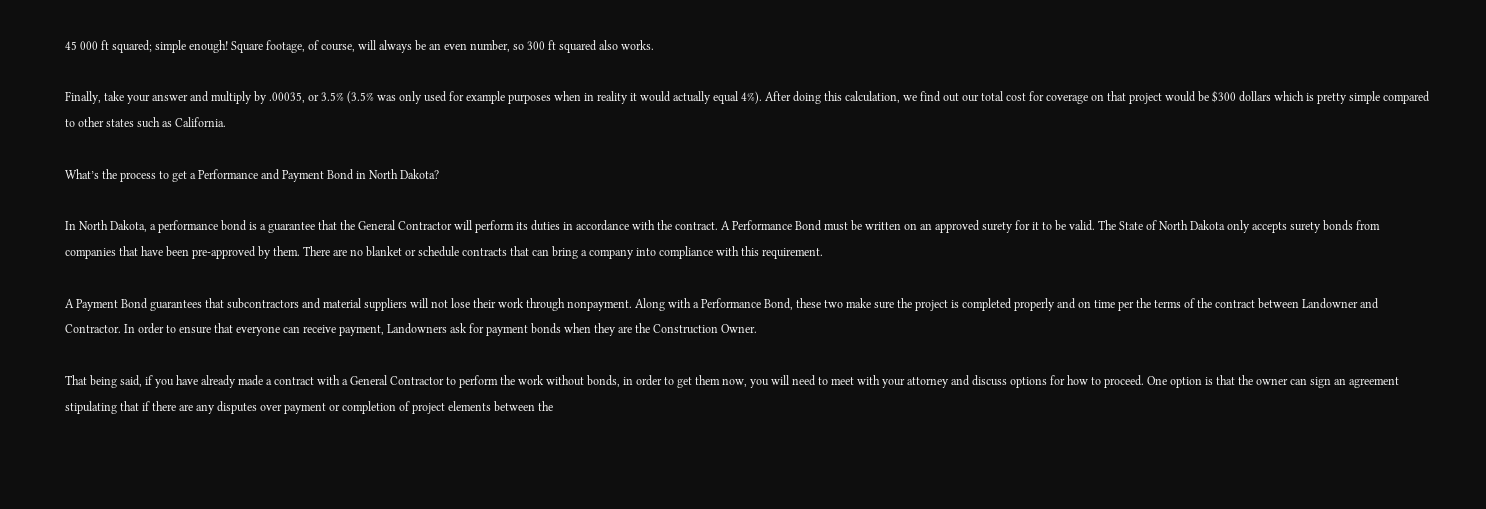45 000 ft squared; simple enough! Square footage, of course, will always be an even number, so 300 ft squared also works.

Finally, take your answer and multiply by .00035, or 3.5% (3.5% was only used for example purposes when in reality it would actually equal 4%). After doing this calculation, we find out our total cost for coverage on that project would be $300 dollars which is pretty simple compared to other states such as California.

What’s the process to get a Performance and Payment Bond in North Dakota?

In North Dakota, a performance bond is a guarantee that the General Contractor will perform its duties in accordance with the contract. A Performance Bond must be written on an approved surety for it to be valid. The State of North Dakota only accepts surety bonds from companies that have been pre-approved by them. There are no blanket or schedule contracts that can bring a company into compliance with this requirement.

A Payment Bond guarantees that subcontractors and material suppliers will not lose their work through nonpayment. Along with a Performance Bond, these two make sure the project is completed properly and on time per the terms of the contract between Landowner and Contractor. In order to ensure that everyone can receive payment, Landowners ask for payment bonds when they are the Construction Owner.

That being said, if you have already made a contract with a General Contractor to perform the work without bonds, in order to get them now, you will need to meet with your attorney and discuss options for how to proceed. One option is that the owner can sign an agreement stipulating that if there are any disputes over payment or completion of project elements between the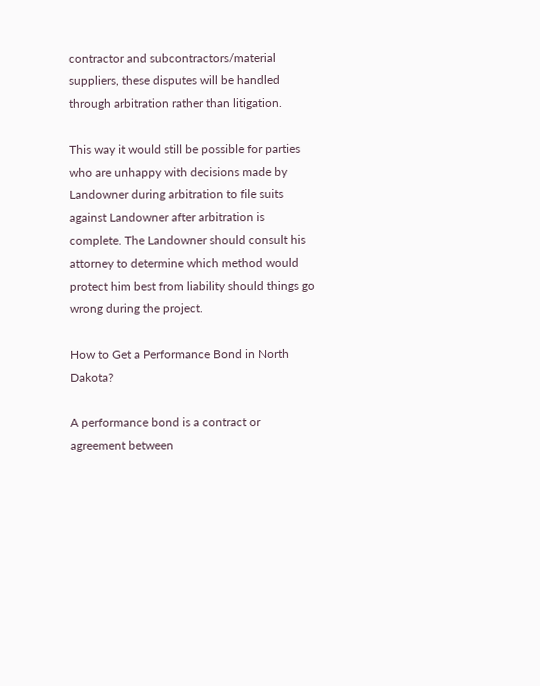contractor and subcontractors/material suppliers, these disputes will be handled through arbitration rather than litigation.

This way it would still be possible for parties who are unhappy with decisions made by Landowner during arbitration to file suits against Landowner after arbitration is complete. The Landowner should consult his attorney to determine which method would protect him best from liability should things go wrong during the project.

How to Get a Performance Bond in North Dakota?

A performance bond is a contract or agreement between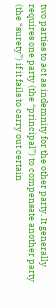two parties to act as indemnity for the other party. It generally requires one party (the “principal”) to compensate another party (the “surety”) if it fails to carry out certain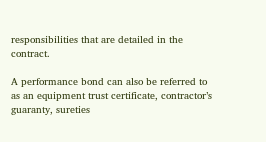responsibilities that are detailed in the contract.

A performance bond can also be referred to as an equipment trust certificate, contractor’s guaranty, sureties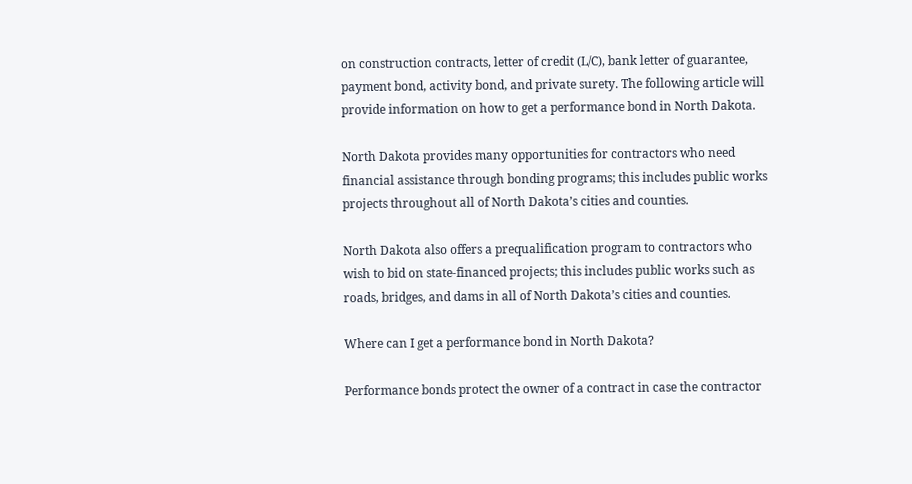on construction contracts, letter of credit (L/C), bank letter of guarantee, payment bond, activity bond, and private surety. The following article will provide information on how to get a performance bond in North Dakota.

North Dakota provides many opportunities for contractors who need financial assistance through bonding programs; this includes public works projects throughout all of North Dakota’s cities and counties.

North Dakota also offers a prequalification program to contractors who wish to bid on state-financed projects; this includes public works such as roads, bridges, and dams in all of North Dakota’s cities and counties.

Where can I get a performance bond in North Dakota?

Performance bonds protect the owner of a contract in case the contractor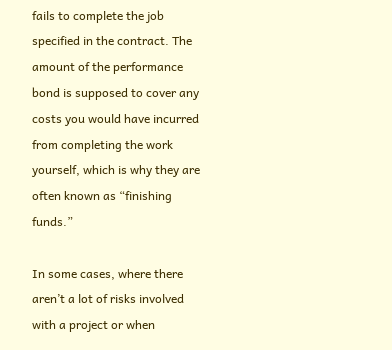fails to complete the job specified in the contract. The amount of the performance bond is supposed to cover any costs you would have incurred from completing the work yourself, which is why they are often known as “finishing funds.”

In some cases, where there aren’t a lot of risks involved with a project or when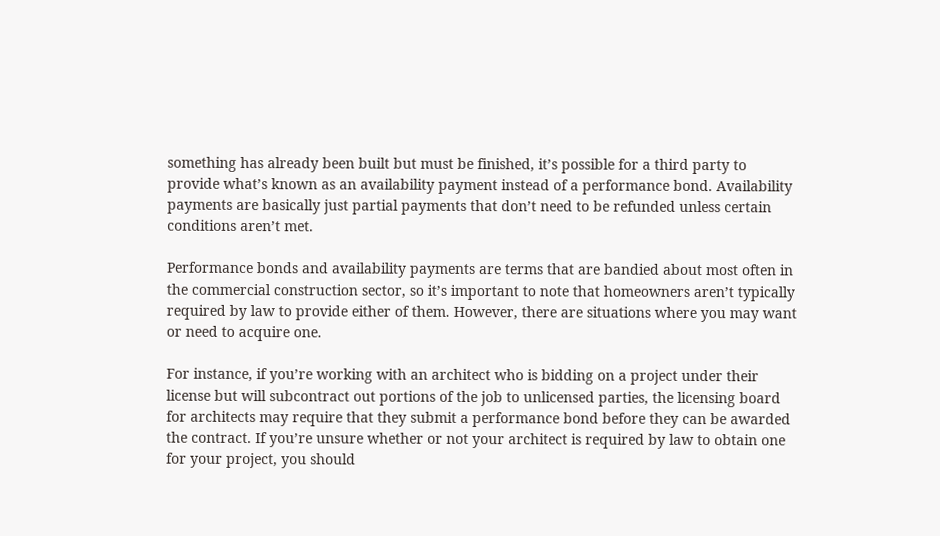something has already been built but must be finished, it’s possible for a third party to provide what’s known as an availability payment instead of a performance bond. Availability payments are basically just partial payments that don’t need to be refunded unless certain conditions aren’t met.

Performance bonds and availability payments are terms that are bandied about most often in the commercial construction sector, so it’s important to note that homeowners aren’t typically required by law to provide either of them. However, there are situations where you may want or need to acquire one.

For instance, if you’re working with an architect who is bidding on a project under their license but will subcontract out portions of the job to unlicensed parties, the licensing board for architects may require that they submit a performance bond before they can be awarded the contract. If you’re unsure whether or not your architect is required by law to obtain one for your project, you should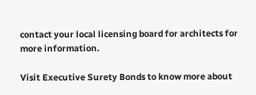contact your local licensing board for architects for more information.

Visit Executive Surety Bonds to know more about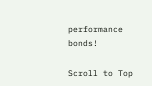performance bonds!

Scroll to Top